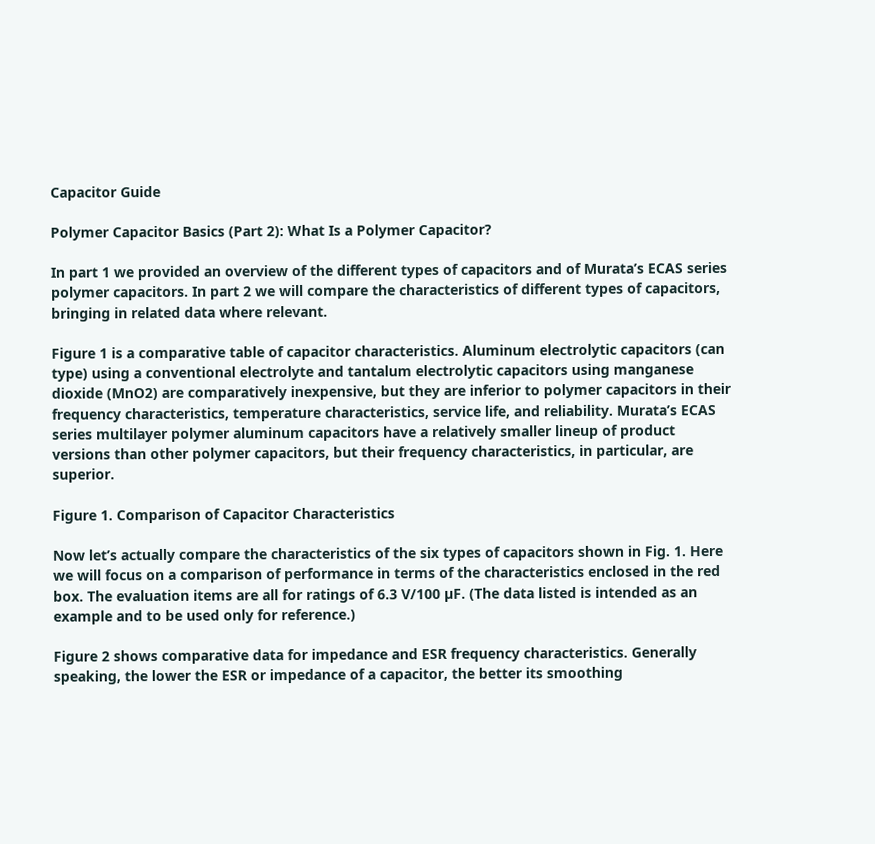Capacitor Guide

Polymer Capacitor Basics (Part 2): What Is a Polymer Capacitor?

In part 1 we provided an overview of the different types of capacitors and of Murata’s ECAS series polymer capacitors. In part 2 we will compare the characteristics of different types of capacitors, bringing in related data where relevant.

Figure 1 is a comparative table of capacitor characteristics. Aluminum electrolytic capacitors (can type) using a conventional electrolyte and tantalum electrolytic capacitors using manganese dioxide (MnO2) are comparatively inexpensive, but they are inferior to polymer capacitors in their frequency characteristics, temperature characteristics, service life, and reliability. Murata’s ECAS series multilayer polymer aluminum capacitors have a relatively smaller lineup of product versions than other polymer capacitors, but their frequency characteristics, in particular, are superior.

Figure 1. Comparison of Capacitor Characteristics

Now let’s actually compare the characteristics of the six types of capacitors shown in Fig. 1. Here we will focus on a comparison of performance in terms of the characteristics enclosed in the red box. The evaluation items are all for ratings of 6.3 V/100 µF. (The data listed is intended as an example and to be used only for reference.)

Figure 2 shows comparative data for impedance and ESR frequency characteristics. Generally speaking, the lower the ESR or impedance of a capacitor, the better its smoothing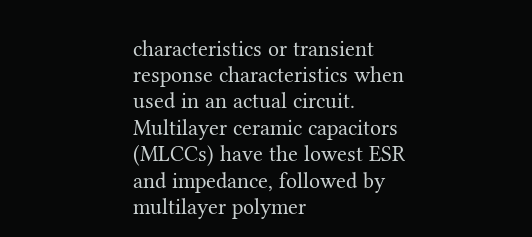characteristics or transient response characteristics when used in an actual circuit. Multilayer ceramic capacitors (MLCCs) have the lowest ESR and impedance, followed by multilayer polymer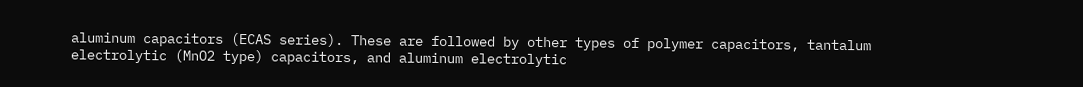aluminum capacitors (ECAS series). These are followed by other types of polymer capacitors, tantalum electrolytic (MnO2 type) capacitors, and aluminum electrolytic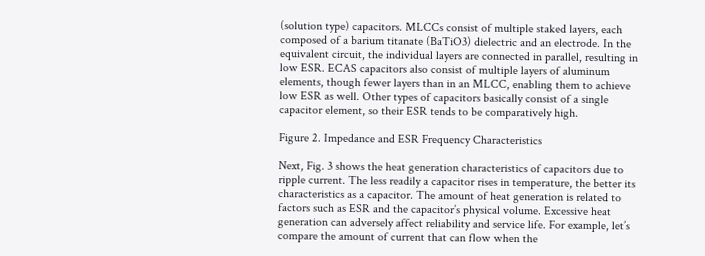(solution type) capacitors. MLCCs consist of multiple staked layers, each composed of a barium titanate (BaTiO3) dielectric and an electrode. In the equivalent circuit, the individual layers are connected in parallel, resulting in low ESR. ECAS capacitors also consist of multiple layers of aluminum elements, though fewer layers than in an MLCC, enabling them to achieve low ESR as well. Other types of capacitors basically consist of a single capacitor element, so their ESR tends to be comparatively high.

Figure 2. Impedance and ESR Frequency Characteristics

Next, Fig. 3 shows the heat generation characteristics of capacitors due to ripple current. The less readily a capacitor rises in temperature, the better its characteristics as a capacitor. The amount of heat generation is related to factors such as ESR and the capacitor’s physical volume. Excessive heat generation can adversely affect reliability and service life. For example, let’s compare the amount of current that can flow when the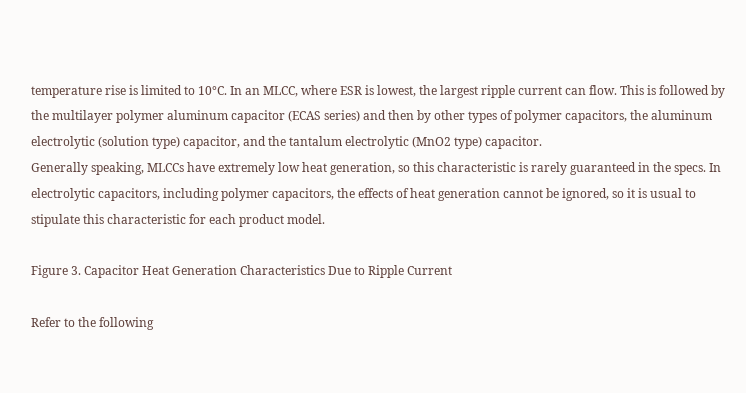temperature rise is limited to 10°C. In an MLCC, where ESR is lowest, the largest ripple current can flow. This is followed by the multilayer polymer aluminum capacitor (ECAS series) and then by other types of polymer capacitors, the aluminum electrolytic (solution type) capacitor, and the tantalum electrolytic (MnO2 type) capacitor.
Generally speaking, MLCCs have extremely low heat generation, so this characteristic is rarely guaranteed in the specs. In electrolytic capacitors, including polymer capacitors, the effects of heat generation cannot be ignored, so it is usual to stipulate this characteristic for each product model.

Figure 3. Capacitor Heat Generation Characteristics Due to Ripple Current

Refer to the following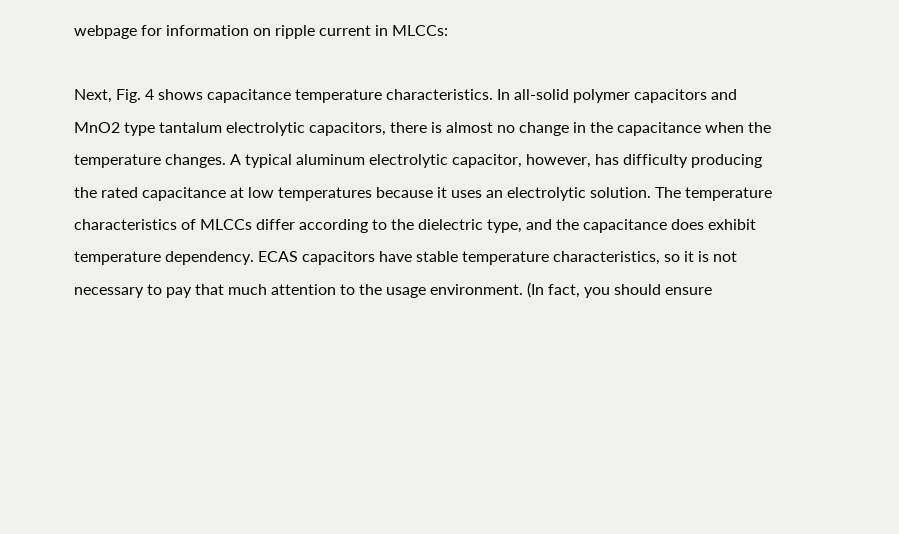webpage for information on ripple current in MLCCs:

Next, Fig. 4 shows capacitance temperature characteristics. In all-solid polymer capacitors and MnO2 type tantalum electrolytic capacitors, there is almost no change in the capacitance when the temperature changes. A typical aluminum electrolytic capacitor, however, has difficulty producing the rated capacitance at low temperatures because it uses an electrolytic solution. The temperature characteristics of MLCCs differ according to the dielectric type, and the capacitance does exhibit temperature dependency. ECAS capacitors have stable temperature characteristics, so it is not necessary to pay that much attention to the usage environment. (In fact, you should ensure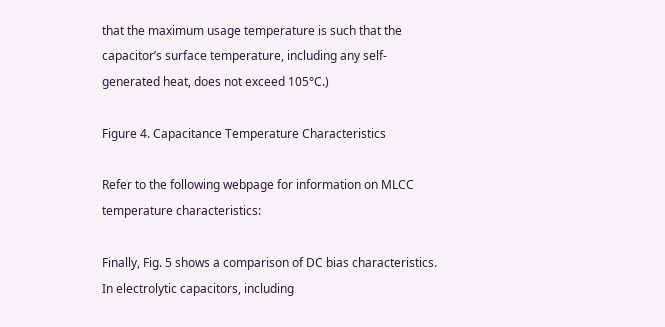that the maximum usage temperature is such that the capacitor’s surface temperature, including any self-generated heat, does not exceed 105°C.)

Figure 4. Capacitance Temperature Characteristics

Refer to the following webpage for information on MLCC temperature characteristics:

Finally, Fig. 5 shows a comparison of DC bias characteristics. In electrolytic capacitors, including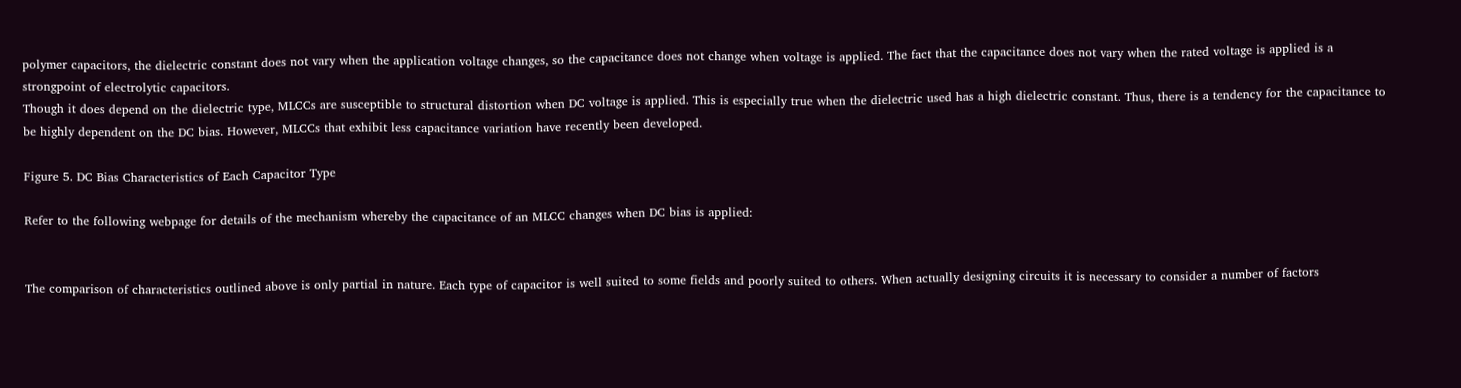polymer capacitors, the dielectric constant does not vary when the application voltage changes, so the capacitance does not change when voltage is applied. The fact that the capacitance does not vary when the rated voltage is applied is a strongpoint of electrolytic capacitors.
Though it does depend on the dielectric type, MLCCs are susceptible to structural distortion when DC voltage is applied. This is especially true when the dielectric used has a high dielectric constant. Thus, there is a tendency for the capacitance to be highly dependent on the DC bias. However, MLCCs that exhibit less capacitance variation have recently been developed.

Figure 5. DC Bias Characteristics of Each Capacitor Type

Refer to the following webpage for details of the mechanism whereby the capacitance of an MLCC changes when DC bias is applied:


The comparison of characteristics outlined above is only partial in nature. Each type of capacitor is well suited to some fields and poorly suited to others. When actually designing circuits it is necessary to consider a number of factors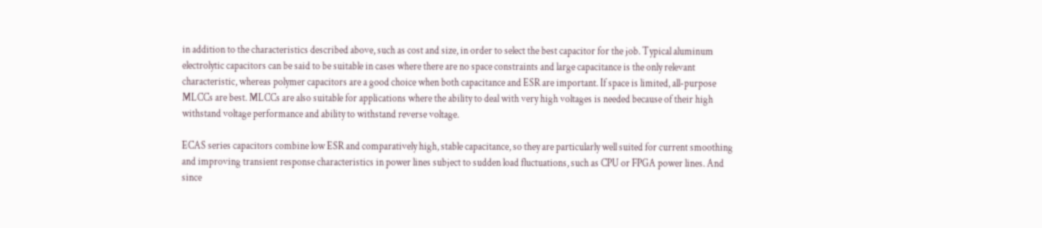in addition to the characteristics described above, such as cost and size, in order to select the best capacitor for the job. Typical aluminum electrolytic capacitors can be said to be suitable in cases where there are no space constraints and large capacitance is the only relevant characteristic, whereas polymer capacitors are a good choice when both capacitance and ESR are important. If space is limited, all-purpose MLCCs are best. MLCCs are also suitable for applications where the ability to deal with very high voltages is needed because of their high withstand voltage performance and ability to withstand reverse voltage.

ECAS series capacitors combine low ESR and comparatively high, stable capacitance, so they are particularly well suited for current smoothing and improving transient response characteristics in power lines subject to sudden load fluctuations, such as CPU or FPGA power lines. And since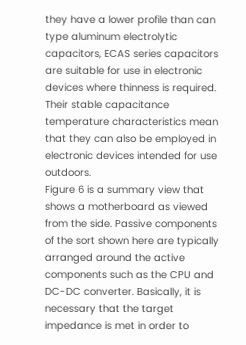they have a lower profile than can type aluminum electrolytic capacitors, ECAS series capacitors are suitable for use in electronic devices where thinness is required. Their stable capacitance temperature characteristics mean that they can also be employed in electronic devices intended for use outdoors.
Figure 6 is a summary view that shows a motherboard as viewed from the side. Passive components of the sort shown here are typically arranged around the active components such as the CPU and DC-DC converter. Basically, it is necessary that the target impedance is met in order to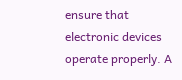ensure that electronic devices operate properly. A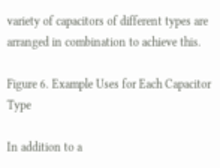variety of capacitors of different types are arranged in combination to achieve this.

Figure 6. Example Uses for Each Capacitor Type

In addition to a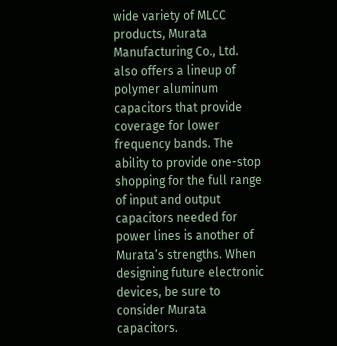wide variety of MLCC products, Murata Manufacturing Co., Ltd. also offers a lineup of polymer aluminum capacitors that provide coverage for lower frequency bands. The ability to provide one-stop shopping for the full range of input and output capacitors needed for power lines is another of Murata’s strengths. When designing future electronic devices, be sure to consider Murata capacitors.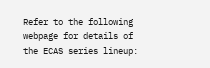Refer to the following webpage for details of the ECAS series lineup: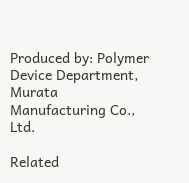Produced by: Polymer Device Department, Murata Manufacturing Co., Ltd.

Related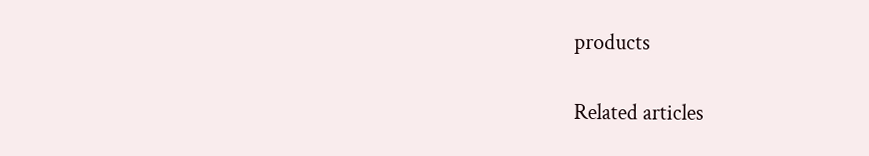products

Related articles